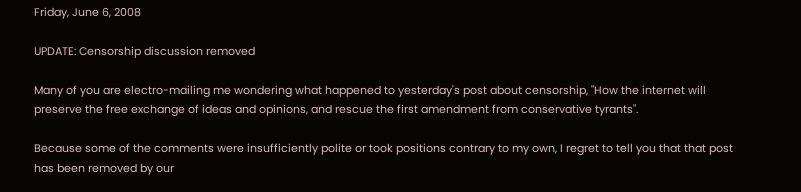Friday, June 6, 2008

UPDATE: Censorship discussion removed

Many of you are electro-mailing me wondering what happened to yesterday's post about censorship, "How the internet will preserve the free exchange of ideas and opinions, and rescue the first amendment from conservative tyrants".

Because some of the comments were insufficiently polite or took positions contrary to my own, I regret to tell you that that post has been removed by our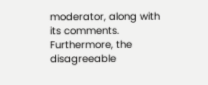moderator, along with its comments. Furthermore, the disagreeable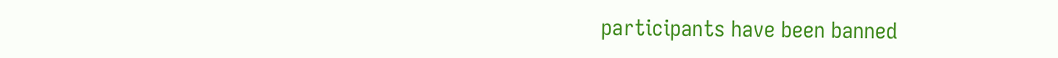participants have been banned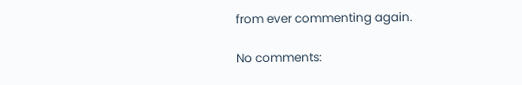from ever commenting again.

No comments: